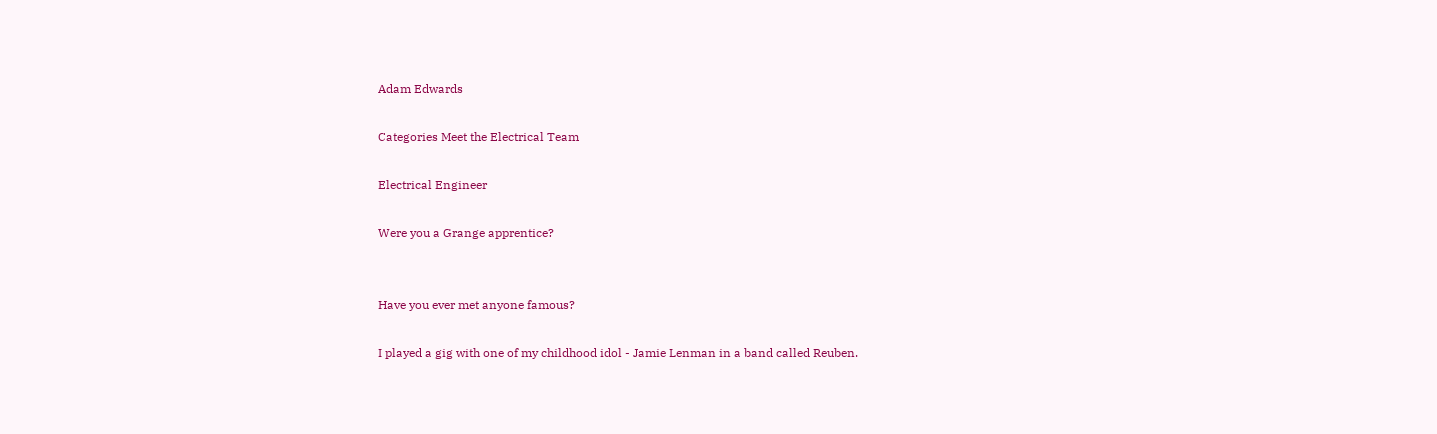Adam Edwards

Categories Meet the Electrical Team

Electrical Engineer

Were you a Grange apprentice?


Have you ever met anyone famous?

I played a gig with one of my childhood idol - Jamie Lenman in a band called Reuben.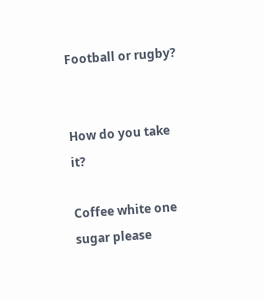Football or rugby?


How do you take it?

Coffee white one sugar please